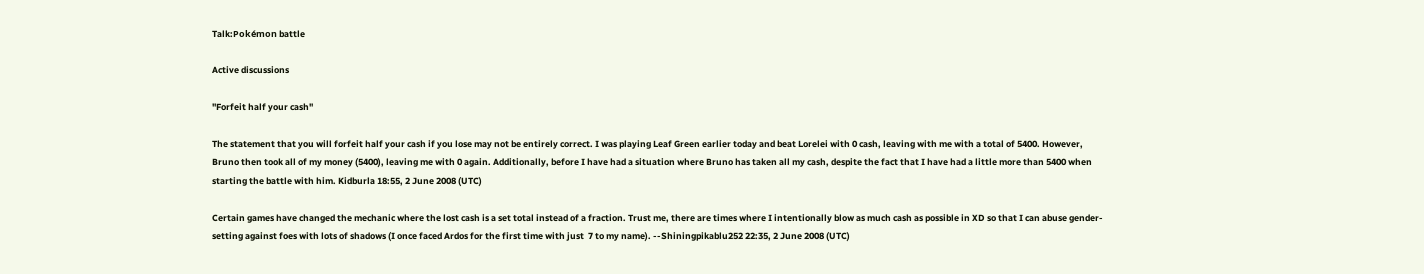Talk:Pokémon battle

Active discussions

"Forfeit half your cash"

The statement that you will forfeit half your cash if you lose may not be entirely correct. I was playing Leaf Green earlier today and beat Lorelei with 0 cash, leaving with me with a total of 5400. However, Bruno then took all of my money (5400), leaving me with 0 again. Additionally, before I have had a situation where Bruno has taken all my cash, despite the fact that I have had a little more than 5400 when starting the battle with him. Kidburla 18:55, 2 June 2008 (UTC)

Certain games have changed the mechanic where the lost cash is a set total instead of a fraction. Trust me, there are times where I intentionally blow as much cash as possible in XD so that I can abuse gender-setting against foes with lots of shadows (I once faced Ardos for the first time with just  7 to my name). --Shiningpikablu252 22:35, 2 June 2008 (UTC)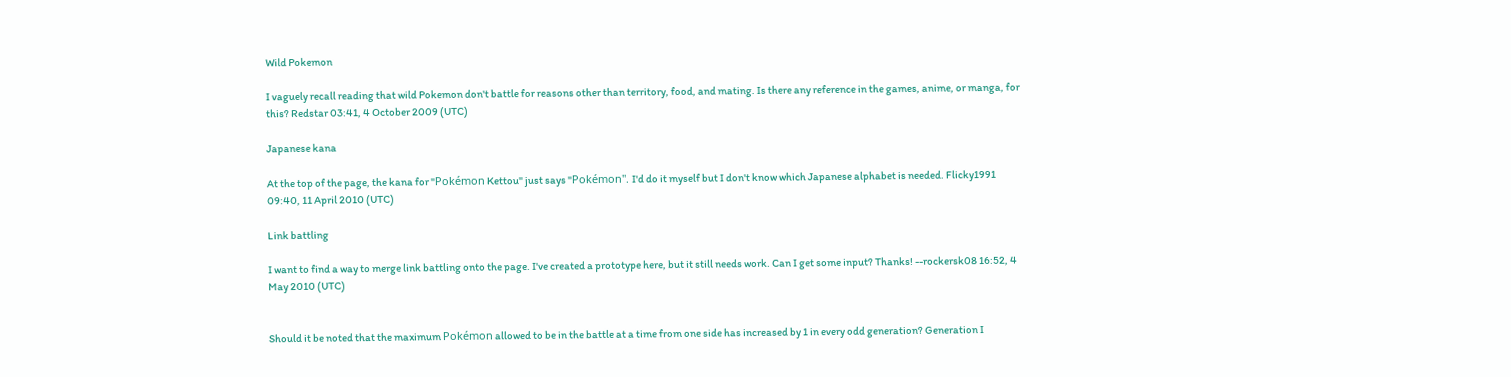Wild Pokemon

I vaguely recall reading that wild Pokemon don't battle for reasons other than territory, food, and mating. Is there any reference in the games, anime, or manga, for this? Redstar 03:41, 4 October 2009 (UTC)

Japanese kana

At the top of the page, the kana for "Pokémon Kettou" just says "Pokémon". I'd do it myself but I don't know which Japanese alphabet is needed. Flicky1991 09:40, 11 April 2010 (UTC)

Link battling

I want to find a way to merge link battling onto the page. I've created a prototype here, but it still needs work. Can I get some input? Thanks! --rockersk08 16:52, 4 May 2010 (UTC)


Should it be noted that the maximum Pokémon allowed to be in the battle at a time from one side has increased by 1 in every odd generation? Generation I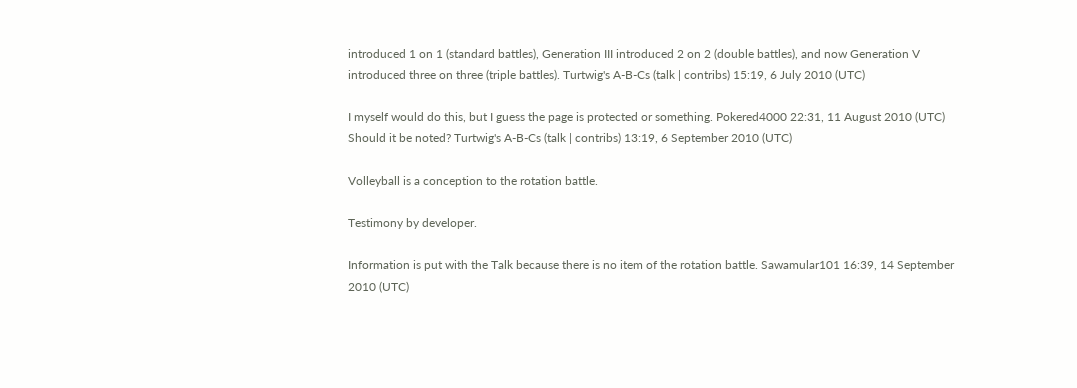introduced 1 on 1 (standard battles), Generation III introduced 2 on 2 (double battles), and now Generation V introduced three on three (triple battles). Turtwig's A-B-Cs (talk | contribs) 15:19, 6 July 2010 (UTC)

I myself would do this, but I guess the page is protected or something. Pokered4000 22:31, 11 August 2010 (UTC)
Should it be noted? Turtwig's A-B-Cs (talk | contribs) 13:19, 6 September 2010 (UTC)

Volleyball is a conception to the rotation battle.

Testimony by developer.

Information is put with the Talk because there is no item of the rotation battle. Sawamular101 16:39, 14 September 2010 (UTC)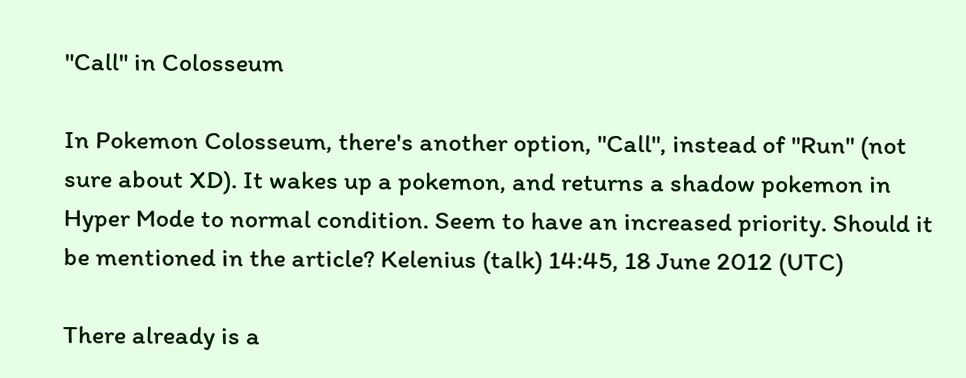"Call" in Colosseum

In Pokemon Colosseum, there's another option, "Call", instead of "Run" (not sure about XD). It wakes up a pokemon, and returns a shadow pokemon in Hyper Mode to normal condition. Seem to have an increased priority. Should it be mentioned in the article? Kelenius (talk) 14:45, 18 June 2012 (UTC)

There already is a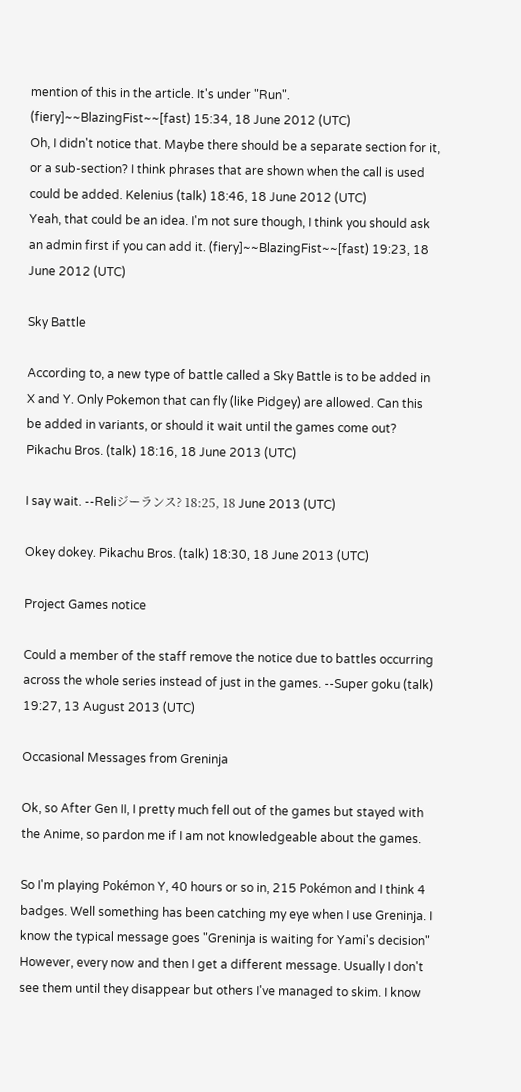mention of this in the article. It's under "Run". (fiery]~~BlazingFist~~[fast) 15:34, 18 June 2012 (UTC)
Oh, I didn't notice that. Maybe there should be a separate section for it, or a sub-section? I think phrases that are shown when the call is used could be added. Kelenius (talk) 18:46, 18 June 2012 (UTC)
Yeah, that could be an idea. I'm not sure though, I think you should ask an admin first if you can add it. (fiery]~~BlazingFist~~[fast) 19:23, 18 June 2012 (UTC)

Sky Battle

According to, a new type of battle called a Sky Battle is to be added in X and Y. Only Pokemon that can fly (like Pidgey) are allowed. Can this be added in variants, or should it wait until the games come out? Pikachu Bros. (talk) 18:16, 18 June 2013 (UTC)

I say wait. --Reliジーランス? 18:25, 18 June 2013 (UTC)

Okey dokey. Pikachu Bros. (talk) 18:30, 18 June 2013 (UTC)

Project Games notice

Could a member of the staff remove the notice due to battles occurring across the whole series instead of just in the games. --Super goku (talk) 19:27, 13 August 2013 (UTC)

Occasional Messages from Greninja

Ok, so After Gen II, I pretty much fell out of the games but stayed with the Anime, so pardon me if I am not knowledgeable about the games.

So I'm playing Pokémon Y, 40 hours or so in, 215 Pokémon and I think 4 badges. Well something has been catching my eye when I use Greninja. I know the typical message goes "Greninja is waiting for Yami's decision" However, every now and then I get a different message. Usually I don't see them until they disappear but others I've managed to skim. I know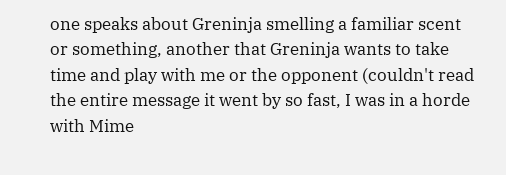one speaks about Greninja smelling a familiar scent or something, another that Greninja wants to take time and play with me or the opponent (couldn't read the entire message it went by so fast, I was in a horde with Mime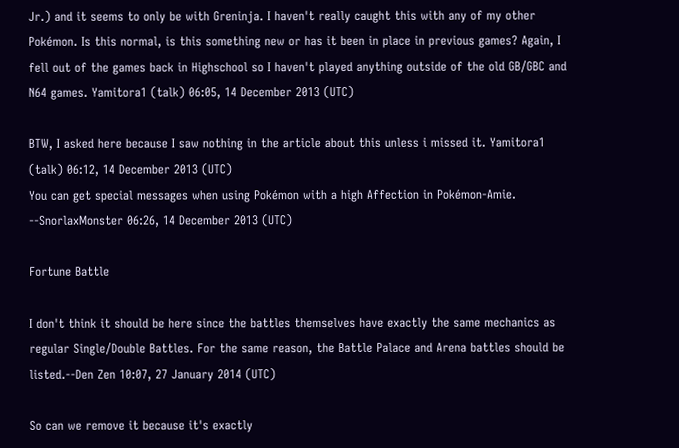Jr.) and it seems to only be with Greninja. I haven't really caught this with any of my other Pokémon. Is this normal, is this something new or has it been in place in previous games? Again, I fell out of the games back in Highschool so I haven't played anything outside of the old GB/GBC and N64 games. Yamitora1 (talk) 06:05, 14 December 2013 (UTC)

BTW, I asked here because I saw nothing in the article about this unless i missed it. Yamitora1 (talk) 06:12, 14 December 2013 (UTC)
You can get special messages when using Pokémon with a high Affection in Pokémon-Amie. --SnorlaxMonster 06:26, 14 December 2013 (UTC)

Fortune Battle

I don't think it should be here since the battles themselves have exactly the same mechanics as regular Single/Double Battles. For the same reason, the Battle Palace and Arena battles should be listed.--Den Zen 10:07, 27 January 2014 (UTC)

So can we remove it because it's exactly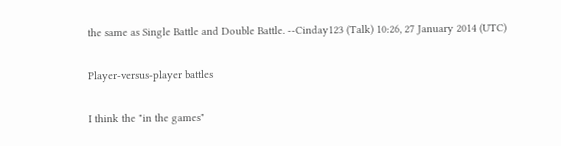the same as Single Battle and Double Battle. --Cinday123 (Talk) 10:26, 27 January 2014 (UTC)

Player-versus-player battles

I think the "in the games"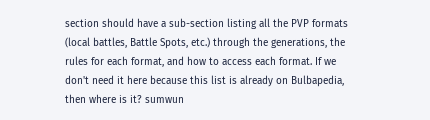section should have a sub-section listing all the PVP formats (local battles, Battle Spots, etc.) through the generations, the rules for each format, and how to access each format. If we don't need it here because this list is already on Bulbapedia, then where is it? sumwun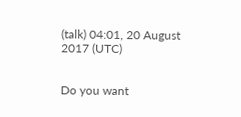(talk) 04:01, 20 August 2017 (UTC)


Do you want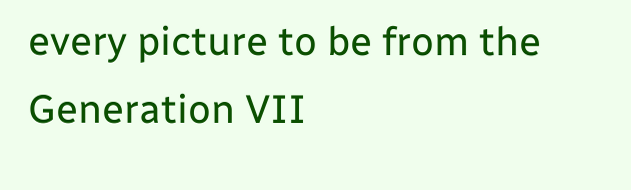every picture to be from the Generation VII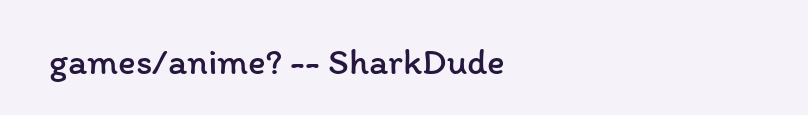games/anime? -- SharkDude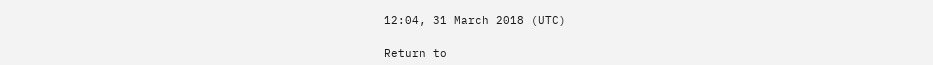12:04, 31 March 2018 (UTC)

Return to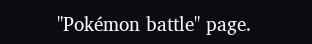"Pokémon battle" page.